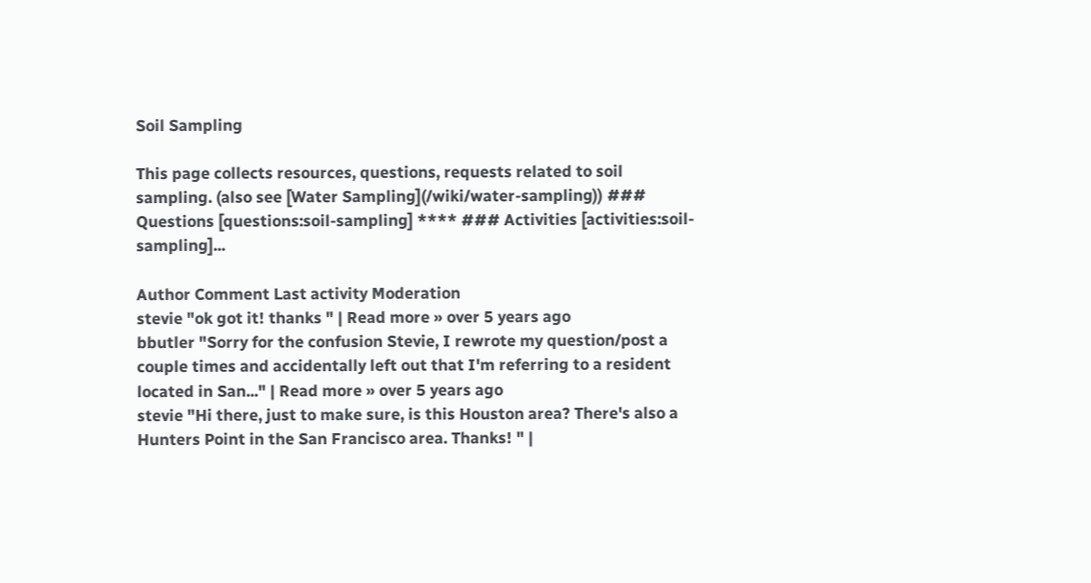Soil Sampling

This page collects resources, questions, requests related to soil sampling. (also see [Water Sampling](/wiki/water-sampling)) ### Questions [questions:soil-sampling] **** ### Activities [activities:soil-sampling]...

Author Comment Last activity Moderation
stevie "ok got it! thanks " | Read more » over 5 years ago
bbutler "Sorry for the confusion Stevie, I rewrote my question/post a couple times and accidentally left out that I'm referring to a resident located in San..." | Read more » over 5 years ago
stevie "Hi there, just to make sure, is this Houston area? There's also a Hunters Point in the San Francisco area. Thanks! " |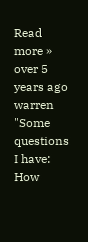Read more » over 5 years ago
warren "Some questions I have: How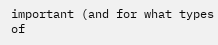important (and for what types of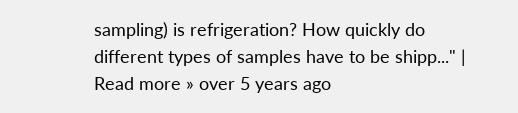sampling) is refrigeration? How quickly do different types of samples have to be shipp..." | Read more » over 5 years ago